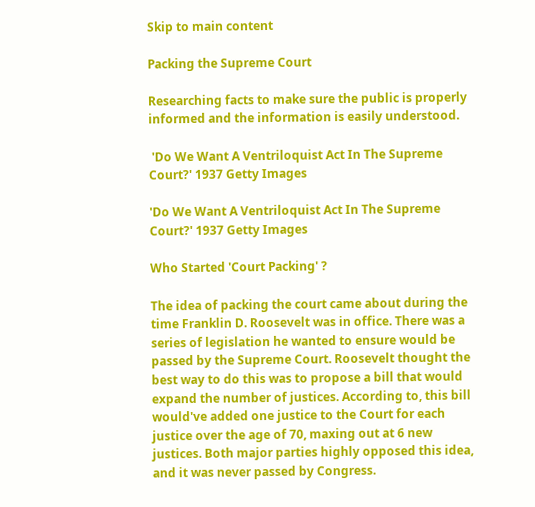Skip to main content

Packing the Supreme Court

Researching facts to make sure the public is properly informed and the information is easily understood.

 'Do We Want A Ventriloquist Act In The Supreme Court?' 1937 Getty Images

'Do We Want A Ventriloquist Act In The Supreme Court?' 1937 Getty Images

Who Started 'Court Packing' ?

The idea of packing the court came about during the time Franklin D. Roosevelt was in office. There was a series of legislation he wanted to ensure would be passed by the Supreme Court. Roosevelt thought the best way to do this was to propose a bill that would expand the number of justices. According to, this bill would've added one justice to the Court for each justice over the age of 70, maxing out at 6 new justices. Both major parties highly opposed this idea, and it was never passed by Congress.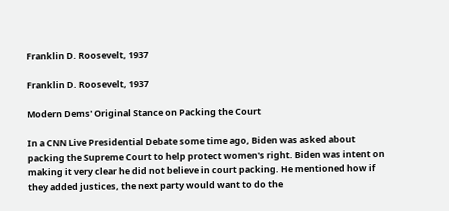Franklin D. Roosevelt, 1937

Franklin D. Roosevelt, 1937

Modern Dems' Original Stance on Packing the Court

In a CNN Live Presidential Debate some time ago, Biden was asked about packing the Supreme Court to help protect women's right. Biden was intent on making it very clear he did not believe in court packing. He mentioned how if they added justices, the next party would want to do the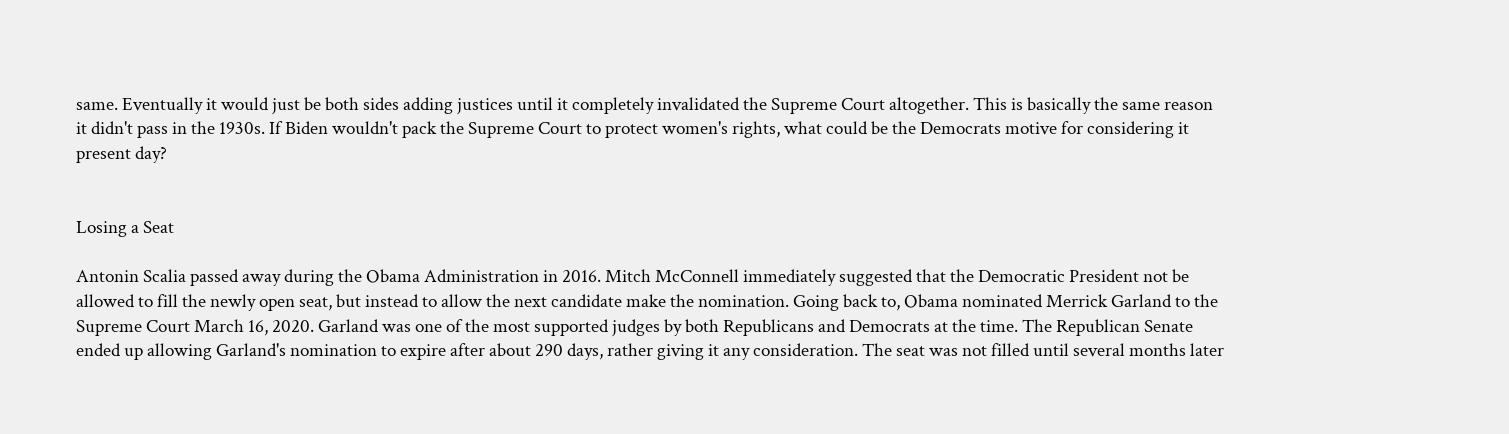same. Eventually it would just be both sides adding justices until it completely invalidated the Supreme Court altogether. This is basically the same reason it didn't pass in the 1930s. If Biden wouldn't pack the Supreme Court to protect women's rights, what could be the Democrats motive for considering it present day?


Losing a Seat

Antonin Scalia passed away during the Obama Administration in 2016. Mitch McConnell immediately suggested that the Democratic President not be allowed to fill the newly open seat, but instead to allow the next candidate make the nomination. Going back to, Obama nominated Merrick Garland to the Supreme Court March 16, 2020. Garland was one of the most supported judges by both Republicans and Democrats at the time. The Republican Senate ended up allowing Garland's nomination to expire after about 290 days, rather giving it any consideration. The seat was not filled until several months later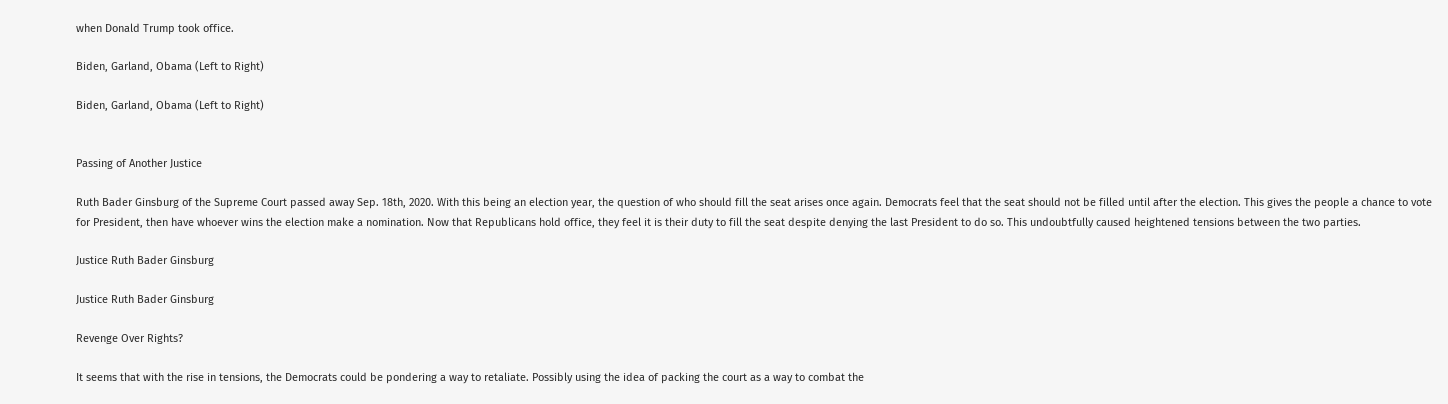when Donald Trump took office.

Biden, Garland, Obama (Left to Right)

Biden, Garland, Obama (Left to Right)


Passing of Another Justice

Ruth Bader Ginsburg of the Supreme Court passed away Sep. 18th, 2020. With this being an election year, the question of who should fill the seat arises once again. Democrats feel that the seat should not be filled until after the election. This gives the people a chance to vote for President, then have whoever wins the election make a nomination. Now that Republicans hold office, they feel it is their duty to fill the seat despite denying the last President to do so. This undoubtfully caused heightened tensions between the two parties.

Justice Ruth Bader Ginsburg

Justice Ruth Bader Ginsburg

Revenge Over Rights?

It seems that with the rise in tensions, the Democrats could be pondering a way to retaliate. Possibly using the idea of packing the court as a way to combat the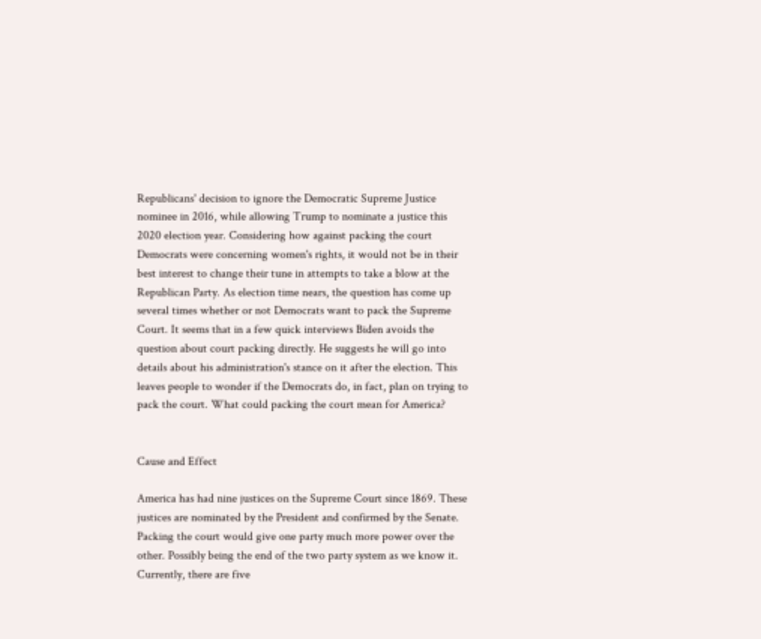Republicans' decision to ignore the Democratic Supreme Justice nominee in 2016, while allowing Trump to nominate a justice this 2020 election year. Considering how against packing the court Democrats were concerning women's rights, it would not be in their best interest to change their tune in attempts to take a blow at the Republican Party. As election time nears, the question has come up several times whether or not Democrats want to pack the Supreme Court. It seems that in a few quick interviews Biden avoids the question about court packing directly. He suggests he will go into details about his administration's stance on it after the election. This leaves people to wonder if the Democrats do, in fact, plan on trying to pack the court. What could packing the court mean for America?


Cause and Effect

America has had nine justices on the Supreme Court since 1869. These justices are nominated by the President and confirmed by the Senate. Packing the court would give one party much more power over the other. Possibly being the end of the two party system as we know it. Currently, there are five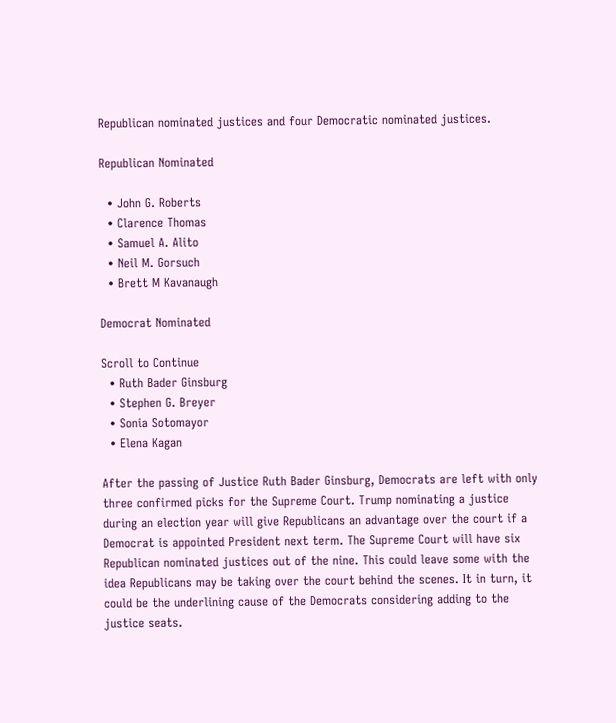Republican nominated justices and four Democratic nominated justices.

Republican Nominated

  • John G. Roberts
  • Clarence Thomas
  • Samuel A. Alito
  • Neil M. Gorsuch
  • Brett M Kavanaugh

Democrat Nominated

Scroll to Continue
  • Ruth Bader Ginsburg
  • Stephen G. Breyer
  • Sonia Sotomayor
  • Elena Kagan

After the passing of Justice Ruth Bader Ginsburg, Democrats are left with only three confirmed picks for the Supreme Court. Trump nominating a justice during an election year will give Republicans an advantage over the court if a Democrat is appointed President next term. The Supreme Court will have six Republican nominated justices out of the nine. This could leave some with the idea Republicans may be taking over the court behind the scenes. It in turn, it could be the underlining cause of the Democrats considering adding to the justice seats.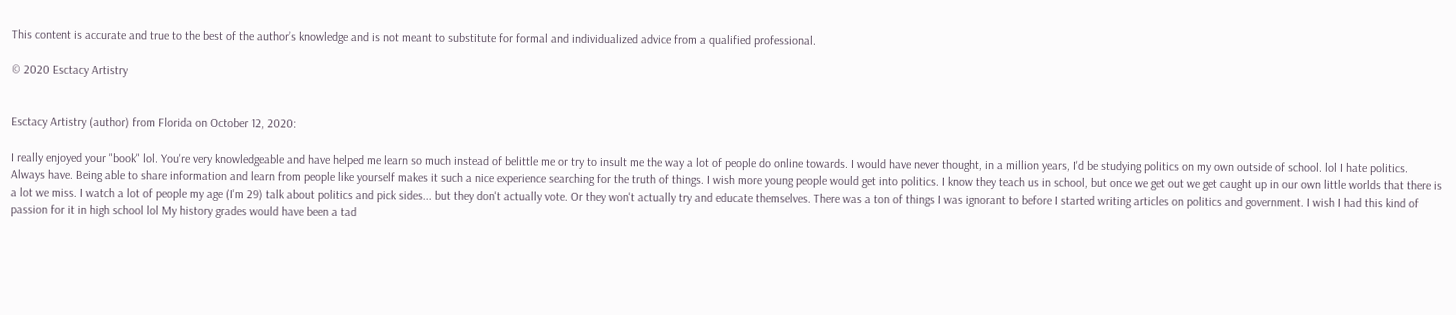This content is accurate and true to the best of the author’s knowledge and is not meant to substitute for formal and individualized advice from a qualified professional.

© 2020 Esctacy Artistry


Esctacy Artistry (author) from Florida on October 12, 2020:

I really enjoyed your "book" lol. You're very knowledgeable and have helped me learn so much instead of belittle me or try to insult me the way a lot of people do online towards. I would have never thought, in a million years, I'd be studying politics on my own outside of school. lol I hate politics. Always have. Being able to share information and learn from people like yourself makes it such a nice experience searching for the truth of things. I wish more young people would get into politics. I know they teach us in school, but once we get out we get caught up in our own little worlds that there is a lot we miss. I watch a lot of people my age (I'm 29) talk about politics and pick sides... but they don't actually vote. Or they won't actually try and educate themselves. There was a ton of things I was ignorant to before I started writing articles on politics and government. I wish I had this kind of passion for it in high school lol My history grades would have been a tad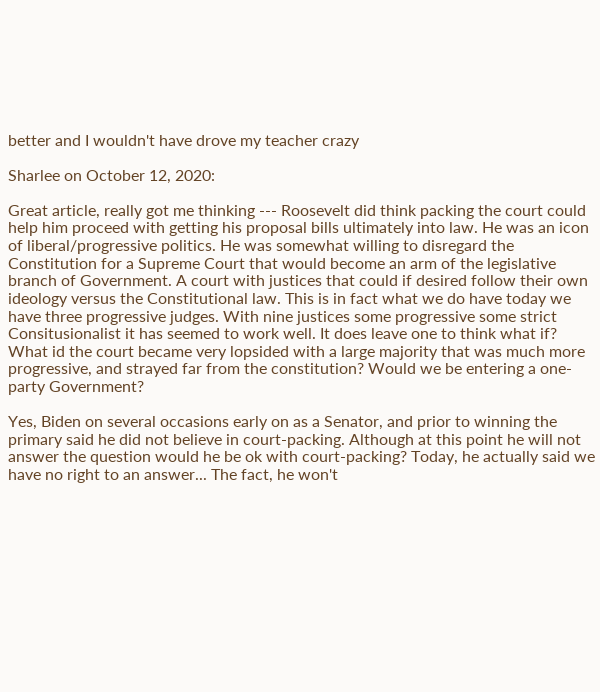better and I wouldn't have drove my teacher crazy

Sharlee on October 12, 2020:

Great article, really got me thinking --- Roosevelt did think packing the court could help him proceed with getting his proposal bills ultimately into law. He was an icon of liberal/progressive politics. He was somewhat willing to disregard the Constitution for a Supreme Court that would become an arm of the legislative branch of Government. A court with justices that could if desired follow their own ideology versus the Constitutional law. This is in fact what we do have today we have three progressive judges. With nine justices some progressive some strict Consitusionalist it has seemed to work well. It does leave one to think what if? What id the court became very lopsided with a large majority that was much more progressive, and strayed far from the constitution? Would we be entering a one-party Government?

Yes, Biden on several occasions early on as a Senator, and prior to winning the primary said he did not believe in court-packing. Although at this point he will not answer the question would he be ok with court-packing? Today, he actually said we have no right to an answer... The fact, he won't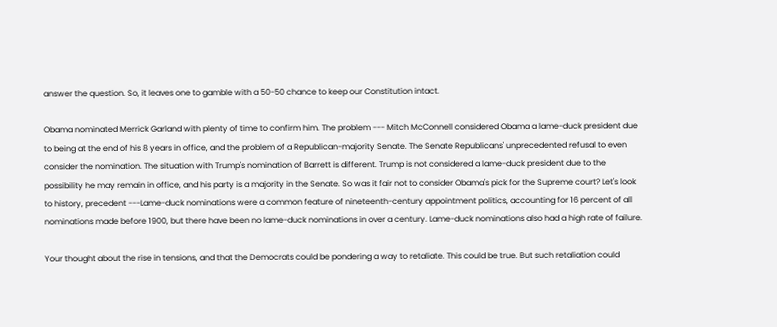answer the question. So, it leaves one to gamble with a 50-50 chance to keep our Constitution intact.

Obama nominated Merrick Garland with plenty of time to confirm him. The problem --- Mitch McConnell considered Obama a lame-duck president due to being at the end of his 8 years in office, and the problem of a Republican-majority Senate. The Senate Republicans' unprecedented refusal to even consider the nomination. The situation with Trump's nomination of Barrett is different. Trump is not considered a lame-duck president due to the possibility he may remain in office, and his party is a majority in the Senate. So was it fair not to consider Obama's pick for the Supreme court? Let's look to history, precedent ---Lame-duck nominations were a common feature of nineteenth-century appointment politics, accounting for 16 percent of all nominations made before 1900, but there have been no lame-duck nominations in over a century. Lame-duck nominations also had a high rate of failure.

Your thought about the rise in tensions, and that the Democrats could be pondering a way to retaliate. This could be true. But such retaliation could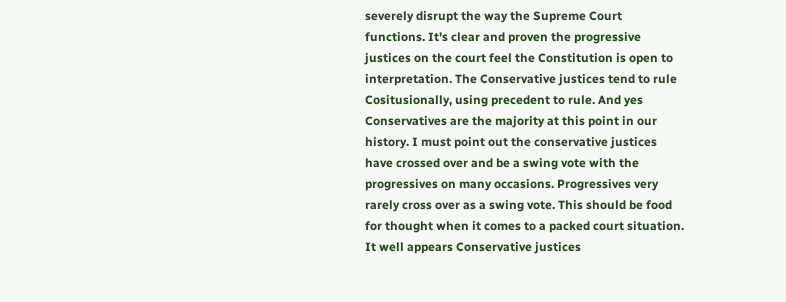severely disrupt the way the Supreme Court functions. It's clear and proven the progressive justices on the court feel the Constitution is open to interpretation. The Conservative justices tend to rule Cositusionally, using precedent to rule. And yes Conservatives are the majority at this point in our history. I must point out the conservative justices have crossed over and be a swing vote with the progressives on many occasions. Progressives very rarely cross over as a swing vote. This should be food for thought when it comes to a packed court situation. It well appears Conservative justices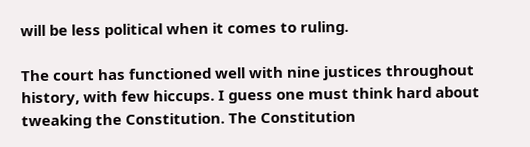will be less political when it comes to ruling.

The court has functioned well with nine justices throughout history, with few hiccups. I guess one must think hard about tweaking the Constitution. The Constitution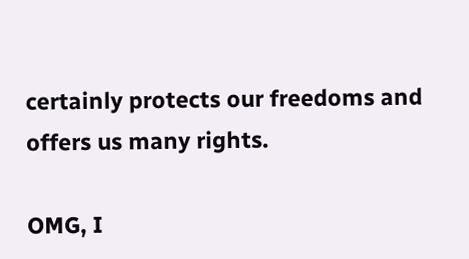certainly protects our freedoms and offers us many rights.

OMG, I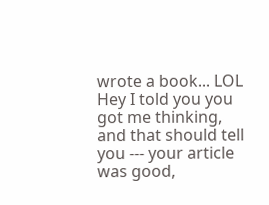wrote a book... LOL Hey I told you you got me thinking, and that should tell you --- your article was good,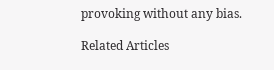provoking without any bias.

Related Articles